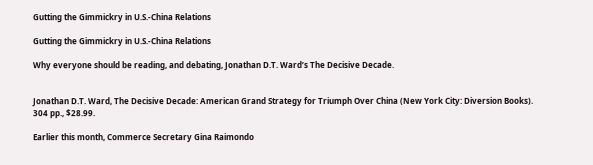Gutting the Gimmickry in U.S.-China Relations

Gutting the Gimmickry in U.S.-China Relations

Why everyone should be reading, and debating, Jonathan D.T. Ward’s The Decisive Decade.


Jonathan D.T. Ward, The Decisive Decade: American Grand Strategy for Triumph Over China (New York City: Diversion Books). 304 pp., $28.99.

Earlier this month, Commerce Secretary Gina Raimondo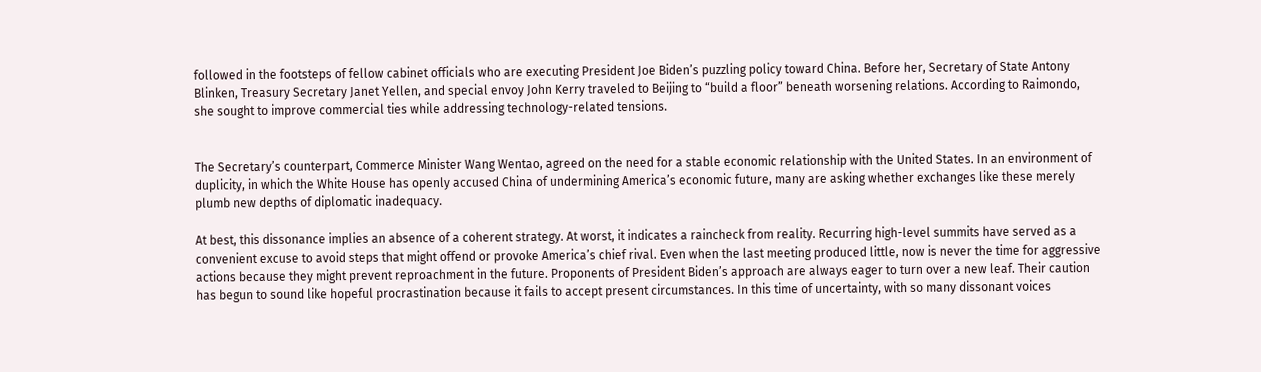followed in the footsteps of fellow cabinet officials who are executing President Joe Biden’s puzzling policy toward China. Before her, Secretary of State Antony Blinken, Treasury Secretary Janet Yellen, and special envoy John Kerry traveled to Beijing to “build a floor” beneath worsening relations. According to Raimondo, she sought to improve commercial ties while addressing technology-related tensions.


The Secretary’s counterpart, Commerce Minister Wang Wentao, agreed on the need for a stable economic relationship with the United States. In an environment of duplicity, in which the White House has openly accused China of undermining America’s economic future, many are asking whether exchanges like these merely plumb new depths of diplomatic inadequacy.

At best, this dissonance implies an absence of a coherent strategy. At worst, it indicates a raincheck from reality. Recurring high-level summits have served as a convenient excuse to avoid steps that might offend or provoke America’s chief rival. Even when the last meeting produced little, now is never the time for aggressive actions because they might prevent reproachment in the future. Proponents of President Biden’s approach are always eager to turn over a new leaf. Their caution has begun to sound like hopeful procrastination because it fails to accept present circumstances. In this time of uncertainty, with so many dissonant voices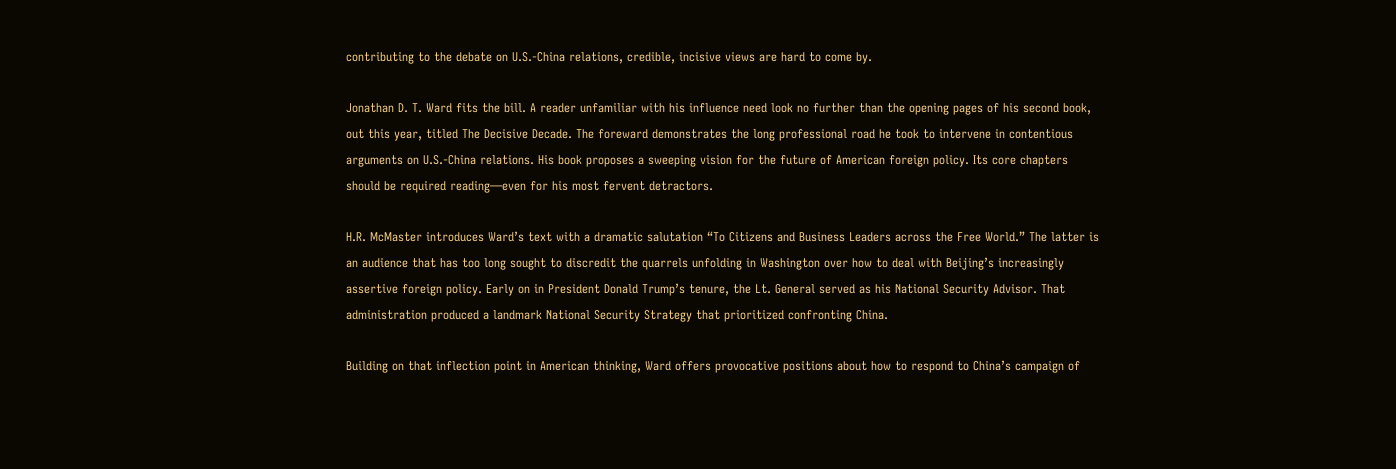contributing to the debate on U.S.-China relations, credible, incisive views are hard to come by.

Jonathan D. T. Ward fits the bill. A reader unfamiliar with his influence need look no further than the opening pages of his second book, out this year, titled The Decisive Decade. The foreward demonstrates the long professional road he took to intervene in contentious arguments on U.S.-China relations. His book proposes a sweeping vision for the future of American foreign policy. Its core chapters should be required reading—even for his most fervent detractors.

H.R. McMaster introduces Ward’s text with a dramatic salutation “To Citizens and Business Leaders across the Free World.” The latter is an audience that has too long sought to discredit the quarrels unfolding in Washington over how to deal with Beijing’s increasingly assertive foreign policy. Early on in President Donald Trump’s tenure, the Lt. General served as his National Security Advisor. That administration produced a landmark National Security Strategy that prioritized confronting China.

Building on that inflection point in American thinking, Ward offers provocative positions about how to respond to China’s campaign of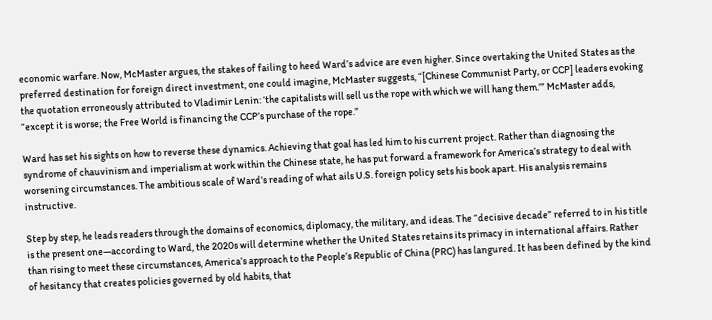economic warfare. Now, McMaster argues, the stakes of failing to heed Ward’s advice are even higher. Since overtaking the United States as the preferred destination for foreign direct investment, one could imagine, McMaster suggests, “[Chinese Communist Party, or CCP] leaders evoking the quotation erroneously attributed to Vladimir Lenin: ‘the capitalists will sell us the rope with which we will hang them.’” McMaster adds, “except it is worse; the Free World is financing the CCP’s purchase of the rope.”

Ward has set his sights on how to reverse these dynamics. Achieving that goal has led him to his current project. Rather than diagnosing the syndrome of chauvinism and imperialism at work within the Chinese state, he has put forward a framework for America’s strategy to deal with worsening circumstances. The ambitious scale of Ward’s reading of what ails U.S. foreign policy sets his book apart. His analysis remains instructive.

Step by step, he leads readers through the domains of economics, diplomacy, the military, and ideas. The “decisive decade” referred to in his title is the present one—according to Ward, the 2020s will determine whether the United States retains its primacy in international affairs. Rather than rising to meet these circumstances, America’s approach to the People’s Republic of China (PRC) has langured. It has been defined by the kind of hesitancy that creates policies governed by old habits, that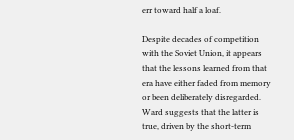err toward half a loaf.

Despite decades of competition with the Soviet Union, it appears that the lessons learned from that era have either faded from memory or been deliberately disregarded. Ward suggests that the latter is true, driven by the short-term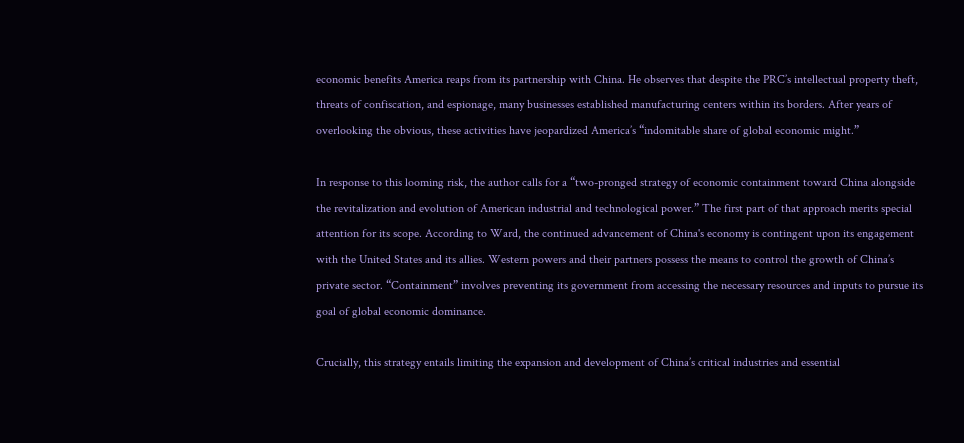economic benefits America reaps from its partnership with China. He observes that despite the PRC’s intellectual property theft, threats of confiscation, and espionage, many businesses established manufacturing centers within its borders. After years of overlooking the obvious, these activities have jeopardized America’s “indomitable share of global economic might.”

In response to this looming risk, the author calls for a “two-pronged strategy of economic containment toward China alongside the revitalization and evolution of American industrial and technological power.” The first part of that approach merits special attention for its scope. According to Ward, the continued advancement of China's economy is contingent upon its engagement with the United States and its allies. Western powers and their partners possess the means to control the growth of China’s private sector. “Containment” involves preventing its government from accessing the necessary resources and inputs to pursue its goal of global economic dominance.

Crucially, this strategy entails limiting the expansion and development of China’s critical industries and essential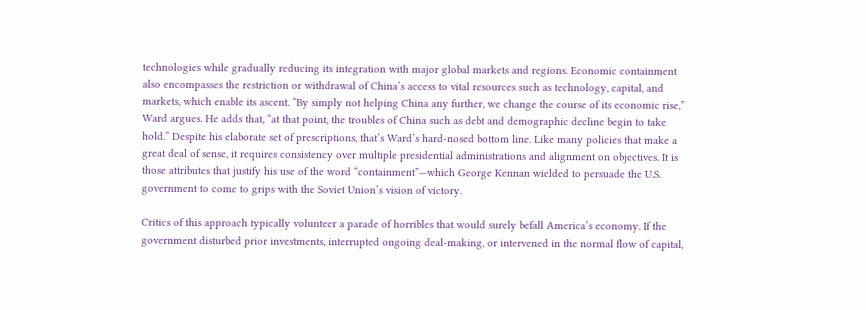technologies while gradually reducing its integration with major global markets and regions. Economic containment also encompasses the restriction or withdrawal of China’s access to vital resources such as technology, capital, and markets, which enable its ascent. “By simply not helping China any further, we change the course of its economic rise,” Ward argues. He adds that, “at that point, the troubles of China such as debt and demographic decline begin to take hold.” Despite his elaborate set of prescriptions, that’s Ward’s hard-nosed bottom line. Like many policies that make a great deal of sense, it requires consistency over multiple presidential administrations and alignment on objectives. It is those attributes that justify his use of the word “containment”—which George Kennan wielded to persuade the U.S. government to come to grips with the Soviet Union’s vision of victory.

Critics of this approach typically volunteer a parade of horribles that would surely befall America’s economy. If the government disturbed prior investments, interrupted ongoing deal-making, or intervened in the normal flow of capital,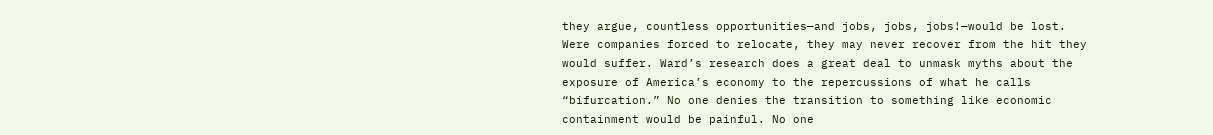they argue, countless opportunities—and jobs, jobs, jobs!—would be lost. Were companies forced to relocate, they may never recover from the hit they would suffer. Ward’s research does a great deal to unmask myths about the exposure of America’s economy to the repercussions of what he calls “bifurcation.” No one denies the transition to something like economic containment would be painful. No one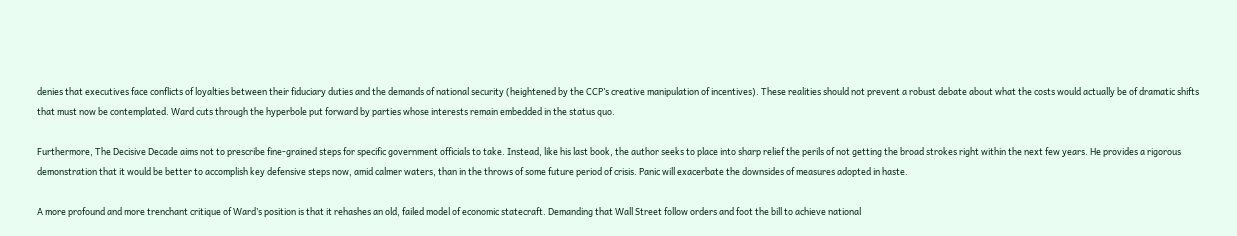denies that executives face conflicts of loyalties between their fiduciary duties and the demands of national security (heightened by the CCP’s creative manipulation of incentives). These realities should not prevent a robust debate about what the costs would actually be of dramatic shifts that must now be contemplated. Ward cuts through the hyperbole put forward by parties whose interests remain embedded in the status quo.

Furthermore, The Decisive Decade aims not to prescribe fine-grained steps for specific government officials to take. Instead, like his last book, the author seeks to place into sharp relief the perils of not getting the broad strokes right within the next few years. He provides a rigorous demonstration that it would be better to accomplish key defensive steps now, amid calmer waters, than in the throws of some future period of crisis. Panic will exacerbate the downsides of measures adopted in haste.

A more profound and more trenchant critique of Ward’s position is that it rehashes an old, failed model of economic statecraft. Demanding that Wall Street follow orders and foot the bill to achieve national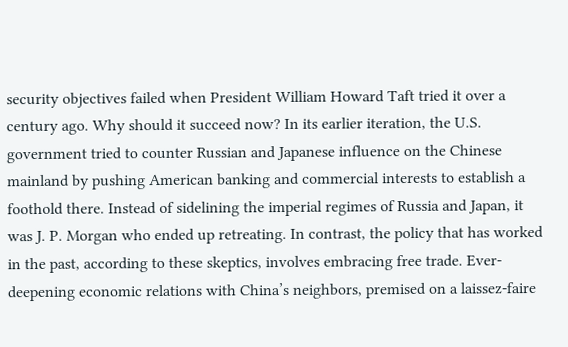security objectives failed when President William Howard Taft tried it over a century ago. Why should it succeed now? In its earlier iteration, the U.S. government tried to counter Russian and Japanese influence on the Chinese mainland by pushing American banking and commercial interests to establish a foothold there. Instead of sidelining the imperial regimes of Russia and Japan, it was J. P. Morgan who ended up retreating. In contrast, the policy that has worked in the past, according to these skeptics, involves embracing free trade. Ever-deepening economic relations with China’s neighbors, premised on a laissez-faire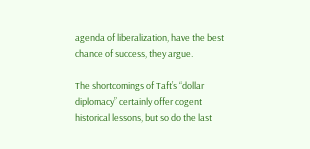agenda of liberalization, have the best chance of success, they argue.

The shortcomings of Taft’s “dollar diplomacy” certainly offer cogent historical lessons, but so do the last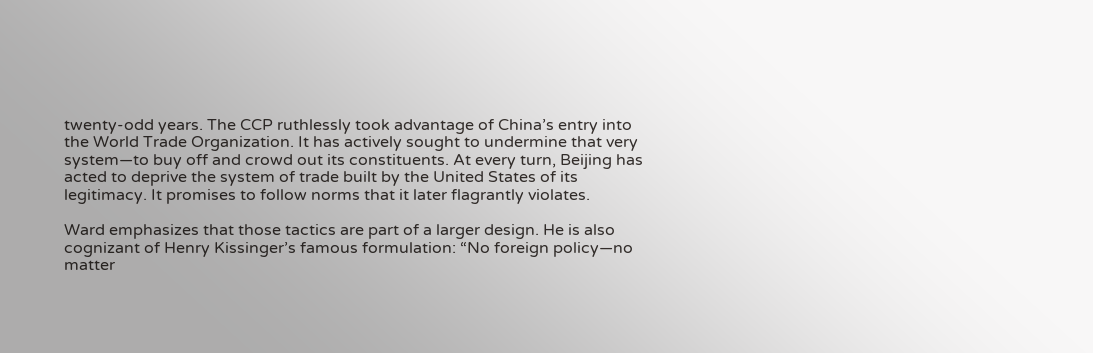twenty-odd years. The CCP ruthlessly took advantage of China’s entry into the World Trade Organization. It has actively sought to undermine that very system—to buy off and crowd out its constituents. At every turn, Beijing has acted to deprive the system of trade built by the United States of its legitimacy. It promises to follow norms that it later flagrantly violates.

Ward emphasizes that those tactics are part of a larger design. He is also cognizant of Henry Kissinger’s famous formulation: “No foreign policy—no matter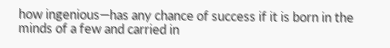how ingenious—has any chance of success if it is born in the minds of a few and carried in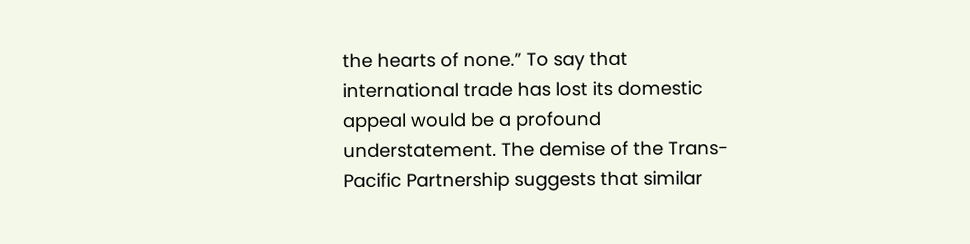the hearts of none.” To say that international trade has lost its domestic appeal would be a profound understatement. The demise of the Trans-Pacific Partnership suggests that similar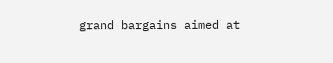grand bargains aimed at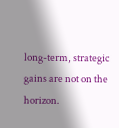long-term, strategic gains are not on the horizon.